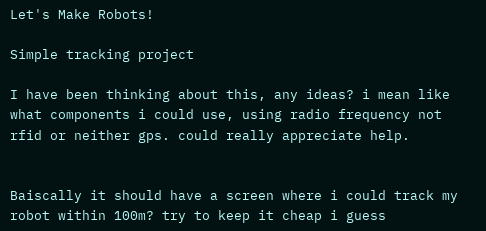Let's Make Robots!

Simple tracking project

I have been thinking about this, any ideas? i mean like what components i could use, using radio frequency not rfid or neither gps. could really appreciate help.


Baiscally it should have a screen where i could track my robot within 100m? try to keep it cheap i guess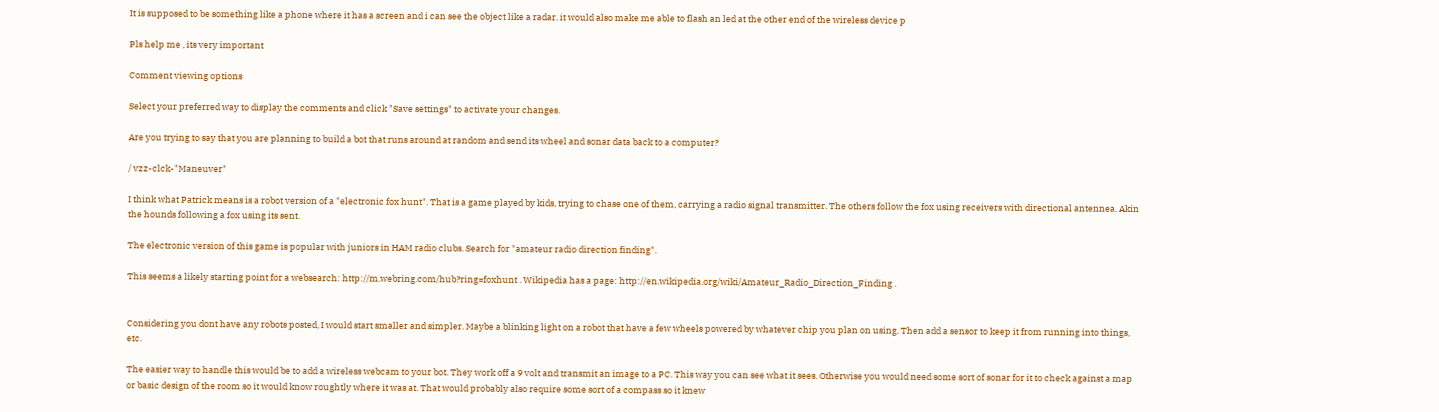It is supposed to be something like a phone where it has a screen and i can see the object like a radar. it would also make me able to flash an led at the other end of the wireless device p

Pls help me , its very important

Comment viewing options

Select your preferred way to display the comments and click "Save settings" to activate your changes.

Are you trying to say that you are planning to build a bot that runs around at random and send its wheel and sonar data back to a computer?

/ vzz-clck-"Maneuver"

I think what Patrick means is a robot version of a "electronic fox hunt". That is a game played by kids, trying to chase one of them, carrying a radio signal transmitter. The others follow the fox using receivers with directional antennea. Akin the hounds following a fox using its sent.

The electronic version of this game is popular with juniors in HAM radio clubs. Search for "amateur radio direction finding".

This seems a likely starting point for a websearch: http://m.webring.com/hub?ring=foxhunt . Wikipedia has a page: http://en.wikipedia.org/wiki/Amateur_Radio_Direction_Finding .


Considering you dont have any robots posted, I would start smaller and simpler. Maybe a blinking light on a robot that have a few wheels powered by whatever chip you plan on using. Then add a sensor to keep it from running into things, etc.

The easier way to handle this would be to add a wireless webcam to your bot. They work off a 9 volt and transmit an image to a PC. This way you can see what it sees. Otherwise you would need some sort of sonar for it to check against a map or basic design of the room so it would know roughtly where it was at. That would probably also require some sort of a compass so it knew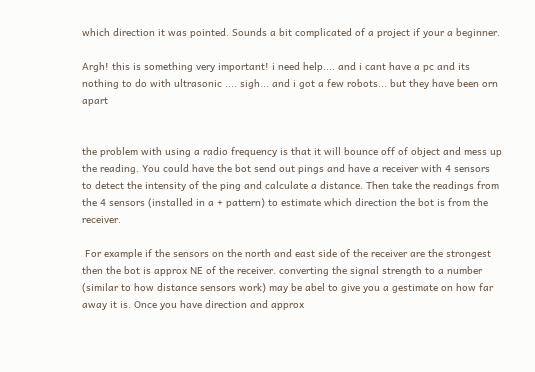which direction it was pointed. Sounds a bit complicated of a project if your a beginner.

Argh! this is something very important! i need help.... and i cant have a pc and its nothing to do with ultrasonic .... sigh... and i got a few robots... but they have been orn apart


the problem with using a radio frequency is that it will bounce off of object and mess up the reading. You could have the bot send out pings and have a receiver with 4 sensors to detect the intensity of the ping and calculate a distance. Then take the readings from the 4 sensors (installed in a + pattern) to estimate which direction the bot is from the receiver.

 For example if the sensors on the north and east side of the receiver are the strongest then the bot is approx NE of the receiver. converting the signal strength to a number (similar to how distance sensors work) may be abel to give you a gestimate on how far away it is. Once you have direction and approx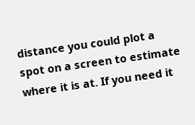distance you could plot a spot on a screen to estimate where it is at. If you need it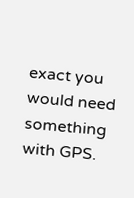exact you would need something with GPS.